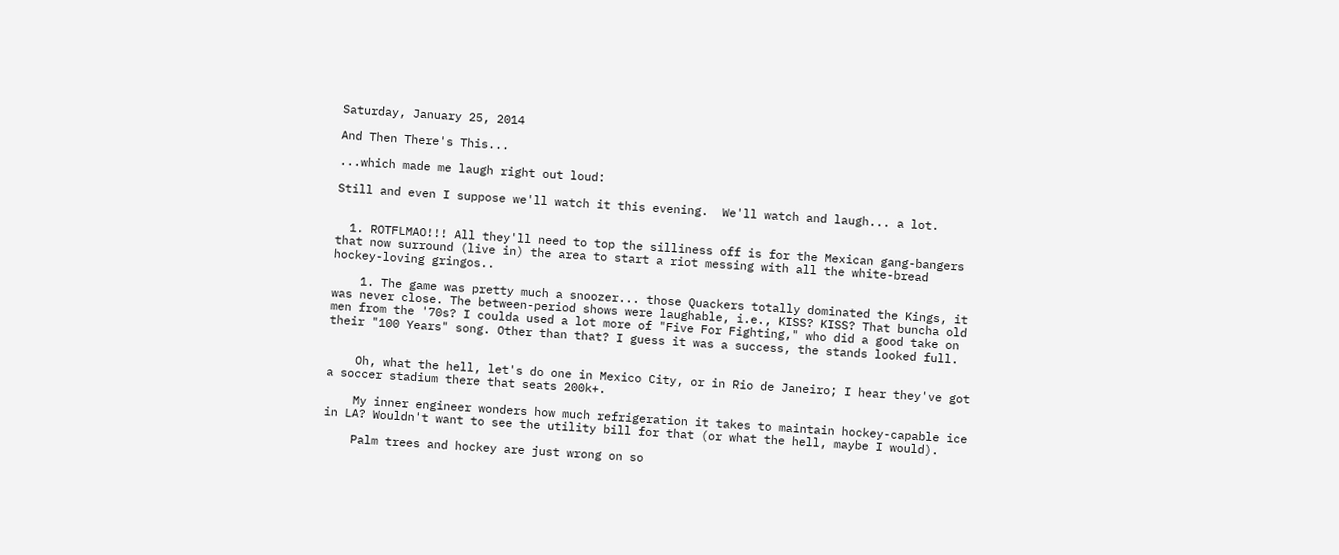Saturday, January 25, 2014

And Then There's This...

...which made me laugh right out loud:

Still and even I suppose we'll watch it this evening.  We'll watch and laugh... a lot.


  1. ROTFLMAO!!! All they'll need to top the silliness off is for the Mexican gang-bangers that now surround (live in) the area to start a riot messing with all the white-bread hockey-loving gringos..

    1. The game was pretty much a snoozer... those Quackers totally dominated the Kings, it was never close. The between-period shows were laughable, i.e., KISS? KISS? That buncha old men from the '70s? I coulda used a lot more of "Five For Fighting," who did a good take on their "100 Years" song. Other than that? I guess it was a success, the stands looked full.


    Oh, what the hell, let's do one in Mexico City, or in Rio de Janeiro; I hear they've got a soccer stadium there that seats 200k+.

    My inner engineer wonders how much refrigeration it takes to maintain hockey-capable ice in LA? Wouldn't want to see the utility bill for that (or what the hell, maybe I would).

    Palm trees and hockey are just wrong on so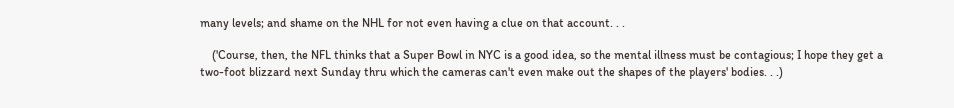many levels; and shame on the NHL for not even having a clue on that account. . .

    ('Course, then, the NFL thinks that a Super Bowl in NYC is a good idea, so the mental illness must be contagious; I hope they get a two-foot blizzard next Sunday thru which the cameras can't even make out the shapes of the players' bodies. . .)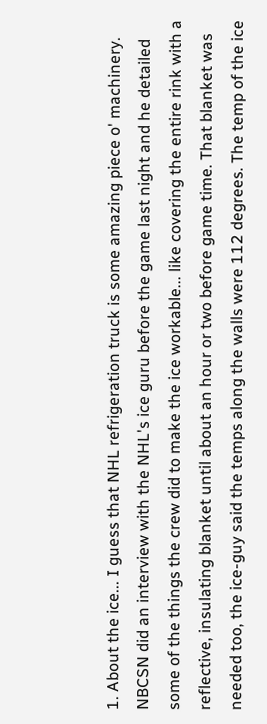1. About the ice... I guess that NHL refrigeration truck is some amazing piece o' machinery. NBCSN did an interview with the NHL's ice guru before the game last night and he detailed some of the things the crew did to make the ice workable... like covering the entire rink with a reflective, insulating blanket until about an hour or two before game time. That blanket was needed too, the ice-guy said the temps along the walls were 112 degrees. The temp of the ice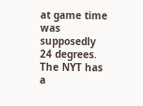at game time was supposedly 24 degrees. The NYT has a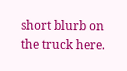short blurb on the truck here.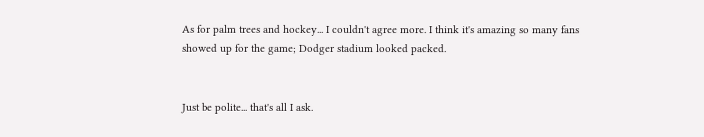As for palm trees and hockey... I couldn't agree more. I think it's amazing so many fans showed up for the game; Dodger stadium looked packed.


Just be polite... that's all I ask.